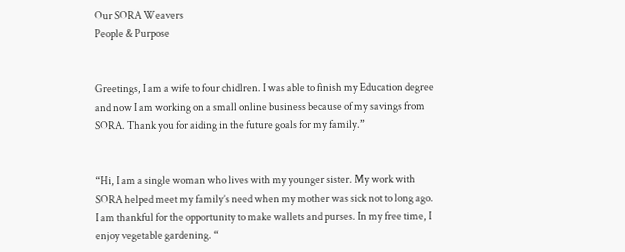Our SORA Weavers
People & Purpose


Greetings, I am a wife to four chidlren. I was able to finish my Education degree and now I am working on a small online business because of my savings from SORA. Thank you for aiding in the future goals for my family.”


“Hi, I am a single woman who lives with my younger sister. My work with SORA helped meet my family’s need when my mother was sick not to long ago. I am thankful for the opportunity to make wallets and purses. In my free time, I enjoy vegetable gardening. “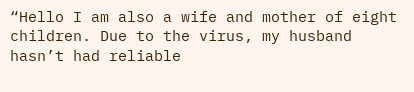“Hello I am also a wife and mother of eight children. Due to the virus, my husband hasn’t had reliable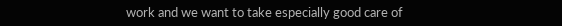work and we want to take especially good care of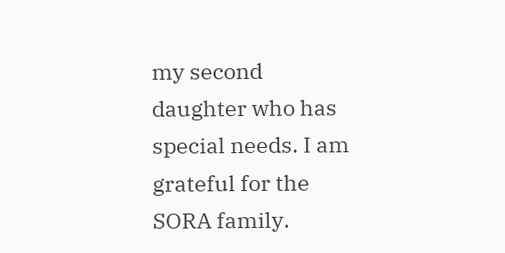my second daughter who has special needs. I am grateful for the SORA family.